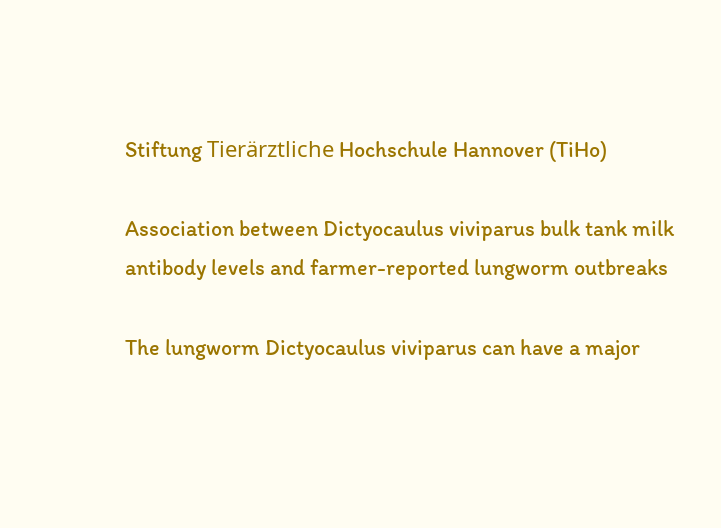Stiftung Tierärztliche Hochschule Hannover (TiHo)

Association between Dictyocaulus viviparus bulk tank milk antibody levels and farmer-reported lungworm outbreaks

The lungworm Dictyocaulus viviparus can have a major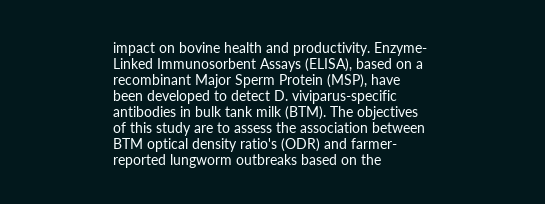impact on bovine health and productivity. Enzyme-Linked Immunosorbent Assays (ELISA), based on a recombinant Major Sperm Protein (MSP), have been developed to detect D. viviparus-specific antibodies in bulk tank milk (BTM). The objectives of this study are to assess the association between BTM optical density ratio's (ODR) and farmer-reported lungworm outbreaks based on the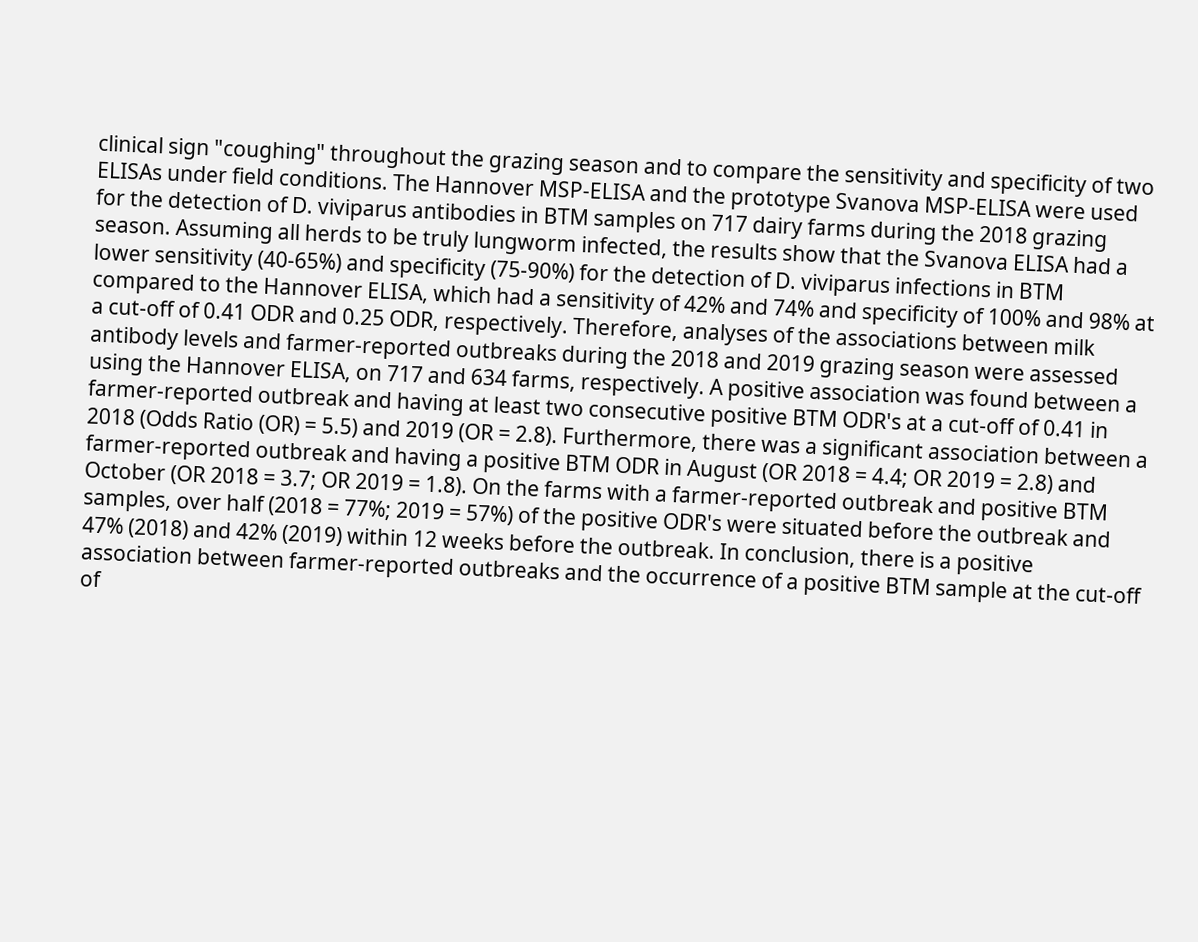clinical sign "coughing" throughout the grazing season and to compare the sensitivity and specificity of two ELISAs under field conditions. The Hannover MSP-ELISA and the prototype Svanova MSP-ELISA were used for the detection of D. viviparus antibodies in BTM samples on 717 dairy farms during the 2018 grazing season. Assuming all herds to be truly lungworm infected, the results show that the Svanova ELISA had a lower sensitivity (40-65%) and specificity (75-90%) for the detection of D. viviparus infections in BTM compared to the Hannover ELISA, which had a sensitivity of 42% and 74% and specificity of 100% and 98% at a cut-off of 0.41 ODR and 0.25 ODR, respectively. Therefore, analyses of the associations between milk antibody levels and farmer-reported outbreaks during the 2018 and 2019 grazing season were assessed using the Hannover ELISA, on 717 and 634 farms, respectively. A positive association was found between a farmer-reported outbreak and having at least two consecutive positive BTM ODR's at a cut-off of 0.41 in 2018 (Odds Ratio (OR) = 5.5) and 2019 (OR = 2.8). Furthermore, there was a significant association between a farmer-reported outbreak and having a positive BTM ODR in August (OR 2018 = 4.4; OR 2019 = 2.8) and October (OR 2018 = 3.7; OR 2019 = 1.8). On the farms with a farmer-reported outbreak and positive BTM samples, over half (2018 = 77%; 2019 = 57%) of the positive ODR's were situated before the outbreak and 47% (2018) and 42% (2019) within 12 weeks before the outbreak. In conclusion, there is a positive association between farmer-reported outbreaks and the occurrence of a positive BTM sample at the cut-off of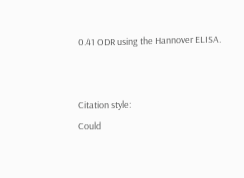0.41 ODR using the Hannover ELISA.


Citation style:
Could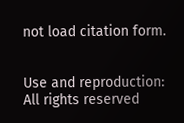not load citation form.


Use and reproduction:
All rights reserved